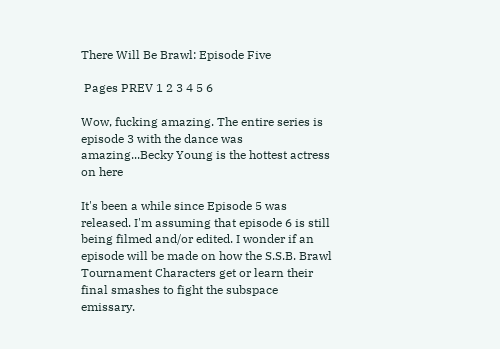There Will Be Brawl: Episode Five

 Pages PREV 1 2 3 4 5 6

Wow, fucking amazing. The entire series is episode 3 with the dance was amazing...Becky Young is the hottest actress on here

It's been a while since Episode 5 was released. I'm assuming that episode 6 is still being filmed and/or edited. I wonder if an episode will be made on how the S.S.B. Brawl Tournament Characters get or learn their final smashes to fight the subspace emissary.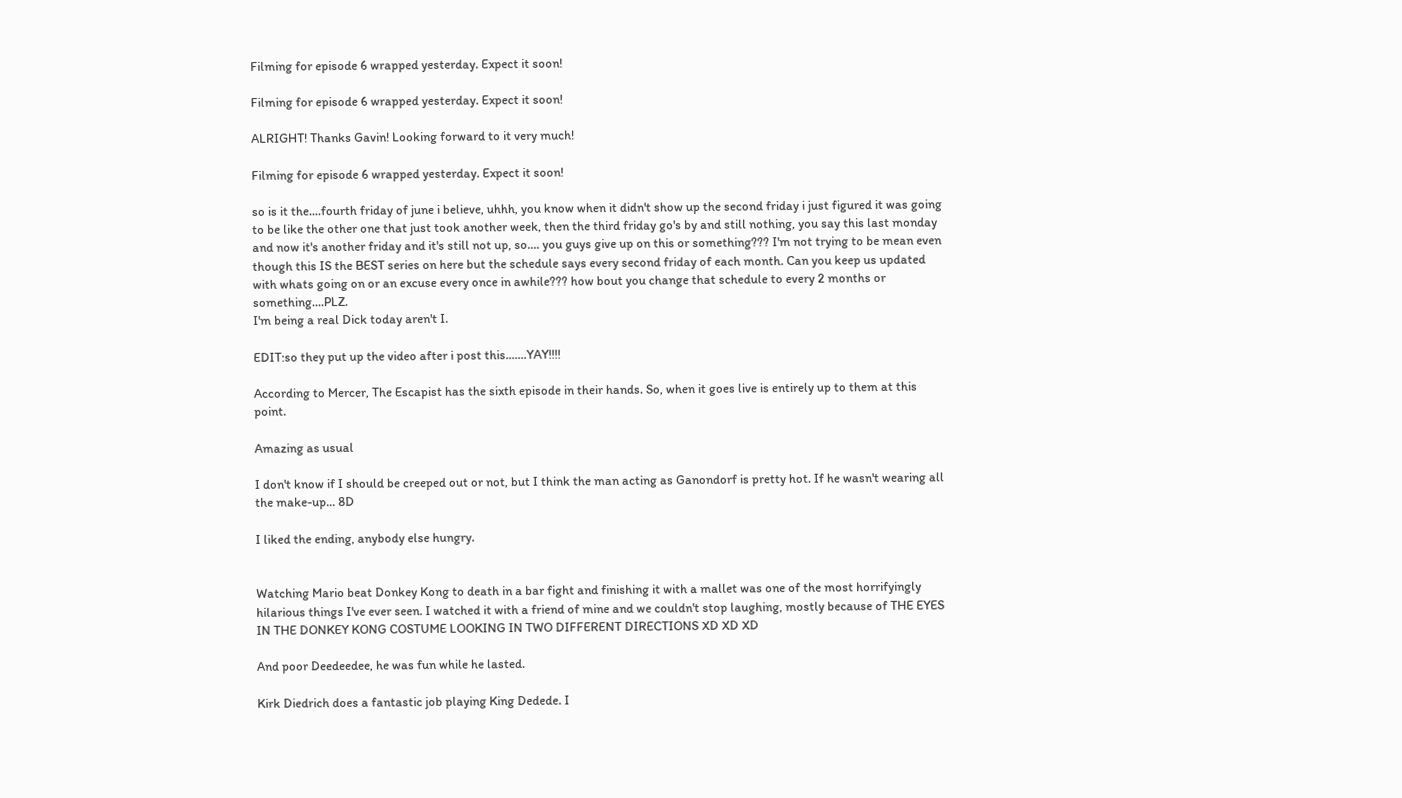Filming for episode 6 wrapped yesterday. Expect it soon!

Filming for episode 6 wrapped yesterday. Expect it soon!

ALRIGHT! Thanks Gavin! Looking forward to it very much!

Filming for episode 6 wrapped yesterday. Expect it soon!

so is it the....fourth friday of june i believe, uhhh, you know when it didn't show up the second friday i just figured it was going to be like the other one that just took another week, then the third friday go's by and still nothing, you say this last monday and now it's another friday and it's still not up, so.... you guys give up on this or something??? I'm not trying to be mean even though this IS the BEST series on here but the schedule says every second friday of each month. Can you keep us updated with whats going on or an excuse every once in awhile??? how bout you change that schedule to every 2 months or something....PLZ.
I'm being a real Dick today aren't I.

EDIT:so they put up the video after i post this.......YAY!!!!

According to Mercer, The Escapist has the sixth episode in their hands. So, when it goes live is entirely up to them at this point.

Amazing as usual

I don't know if I should be creeped out or not, but I think the man acting as Ganondorf is pretty hot. If he wasn't wearing all the make-up... 8D

I liked the ending, anybody else hungry.


Watching Mario beat Donkey Kong to death in a bar fight and finishing it with a mallet was one of the most horrifyingly hilarious things I've ever seen. I watched it with a friend of mine and we couldn't stop laughing, mostly because of THE EYES IN THE DONKEY KONG COSTUME LOOKING IN TWO DIFFERENT DIRECTIONS XD XD XD

And poor Deedeedee, he was fun while he lasted.

Kirk Diedrich does a fantastic job playing King Dedede. I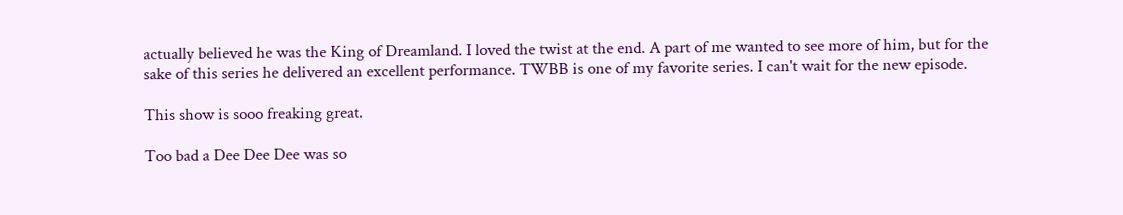actually believed he was the King of Dreamland. I loved the twist at the end. A part of me wanted to see more of him, but for the sake of this series he delivered an excellent performance. TWBB is one of my favorite series. I can't wait for the new episode.

This show is sooo freaking great.

Too bad a Dee Dee Dee was so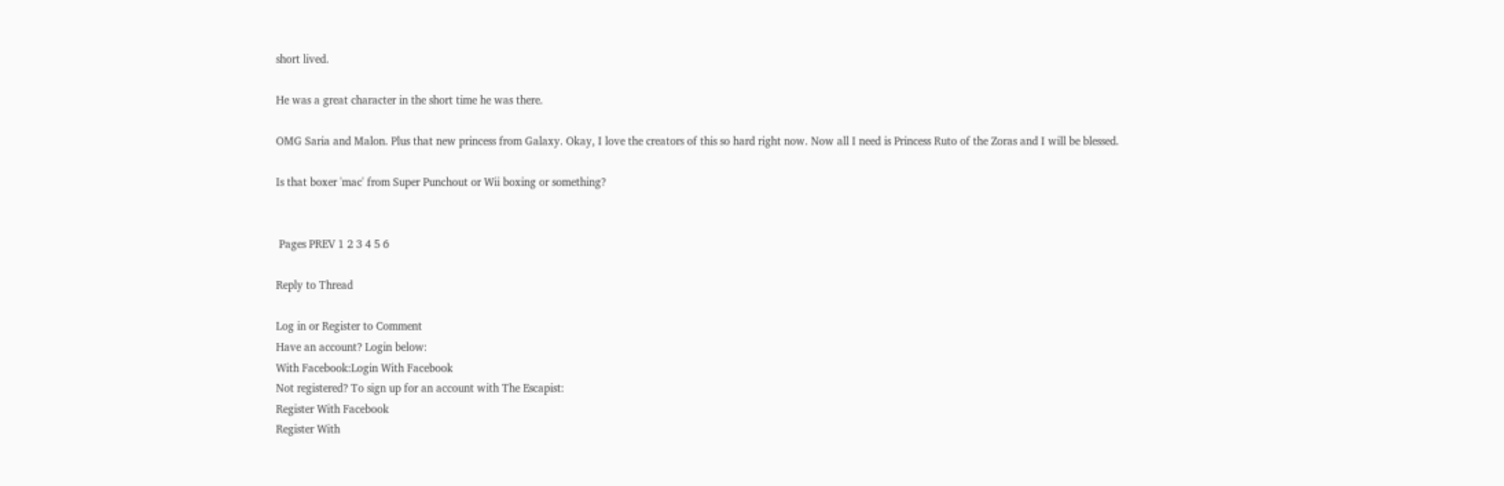short lived.

He was a great character in the short time he was there.

OMG Saria and Malon. Plus that new princess from Galaxy. Okay, I love the creators of this so hard right now. Now all I need is Princess Ruto of the Zoras and I will be blessed.

Is that boxer 'mac' from Super Punchout or Wii boxing or something?


 Pages PREV 1 2 3 4 5 6

Reply to Thread

Log in or Register to Comment
Have an account? Login below:
With Facebook:Login With Facebook
Not registered? To sign up for an account with The Escapist:
Register With Facebook
Register With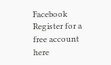Facebook
Register for a free account here